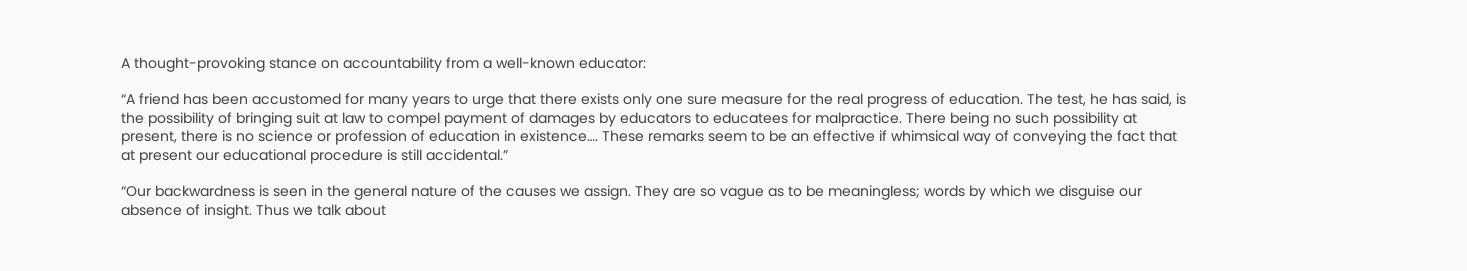A thought-provoking stance on accountability from a well-known educator:

“A friend has been accustomed for many years to urge that there exists only one sure measure for the real progress of education. The test, he has said, is the possibility of bringing suit at law to compel payment of damages by educators to educatees for malpractice. There being no such possibility at present, there is no science or profession of education in existence…. These remarks seem to be an effective if whimsical way of conveying the fact that at present our educational procedure is still accidental.”

“Our backwardness is seen in the general nature of the causes we assign. They are so vague as to be meaningless; words by which we disguise our absence of insight. Thus we talk about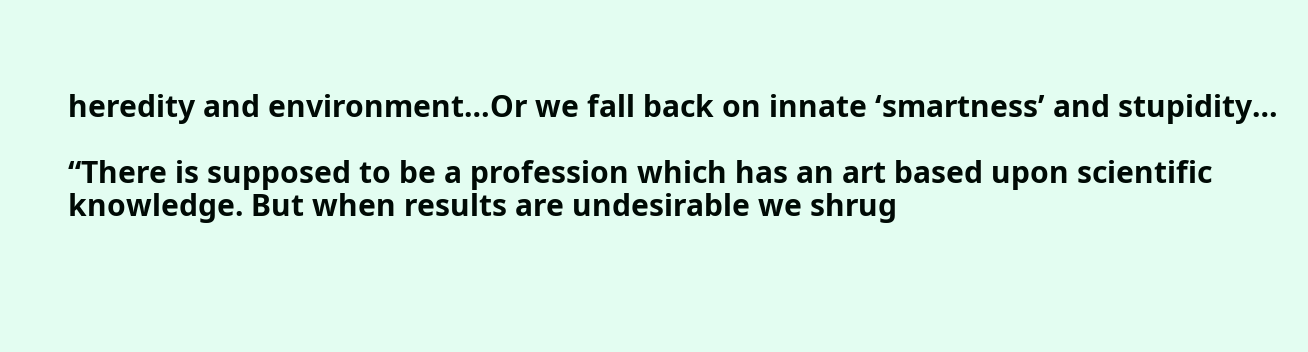heredity and environment…Or we fall back on innate ‘smartness’ and stupidity…

“There is supposed to be a profession which has an art based upon scientific knowledge. But when results are undesirable we shrug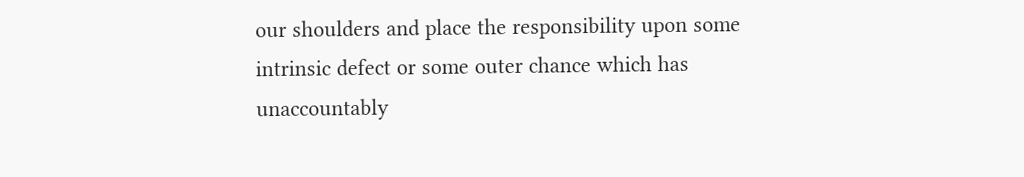our shoulders and place the responsibility upon some intrinsic defect or some outer chance which has unaccountably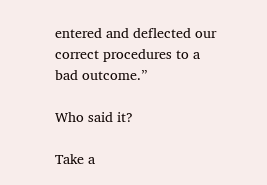entered and deflected our correct procedures to a bad outcome.”

Who said it?

Take a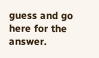guess and go here for the answer.